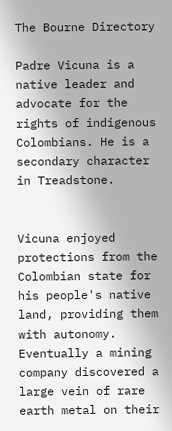The Bourne Directory

Padre Vicuna is a native leader and advocate for the rights of indigenous Colombians. He is a secondary character in Treadstone.


Vicuna enjoyed protections from the Colombian state for his people's native land, providing them with autonomy. Eventually a mining company discovered a large vein of rare earth metal on their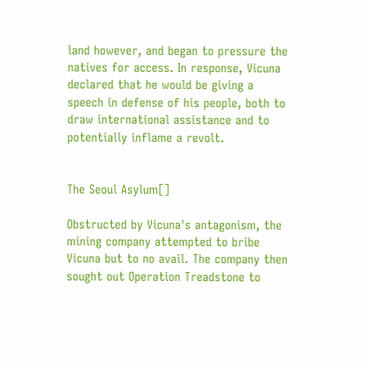land however, and began to pressure the natives for access. In response, Vicuna declared that he would be giving a speech in defense of his people, both to draw international assistance and to potentially inflame a revolt.


The Seoul Asylum[]

Obstructed by Vicuna's antagonism, the mining company attempted to bribe Vicuna but to no avail. The company then sought out Operation Treadstone to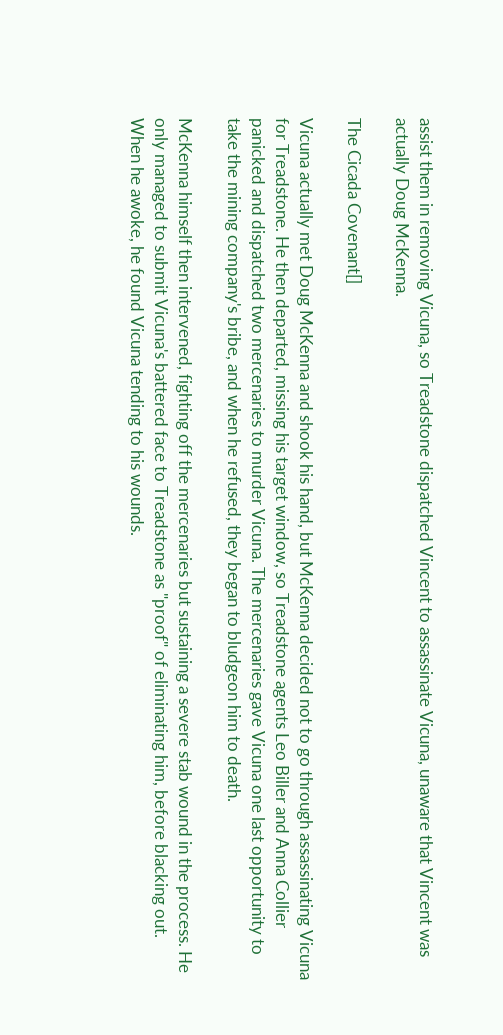assist them in removing Vicuna, so Treadstone dispatched Vincent to assassinate Vicuna, unaware that Vincent was actually Doug McKenna.

The Cicada Covenant[]

Vicuna actually met Doug McKenna and shook his hand, but McKenna decided not to go through assassinating Vicuna for Treadstone. He then departed, missing his target window, so Treadstone agents Leo Biller and Anna Collier panicked and dispatched two mercenaries to murder Vicuna. The mercenaries gave Vicuna one last opportunity to take the mining company's bribe, and when he refused, they began to bludgeon him to death.

McKenna himself then intervened, fighting off the mercenaries but sustaining a severe stab wound in the process. He only managed to submit Vicuna's battered face to Treadstone as "proof" of eliminating him, before blacking out. When he awoke, he found Vicuna tending to his wounds.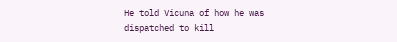He told Vicuna of how he was dispatched to kill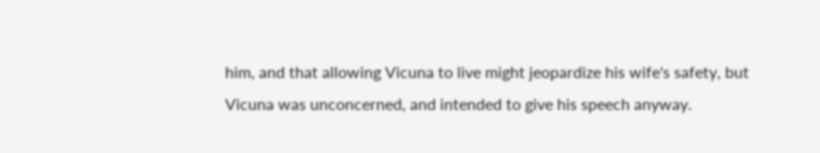him, and that allowing Vicuna to live might jeopardize his wife's safety, but Vicuna was unconcerned, and intended to give his speech anyway.